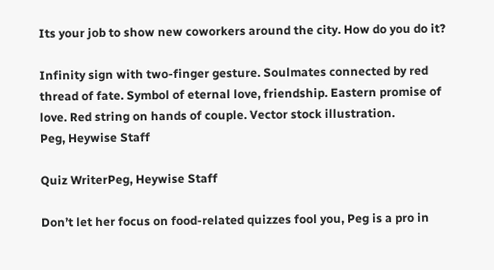Its your job to show new coworkers around the city. How do you do it?

Infinity sign with two-finger gesture. Soulmates connected by red thread of fate. Symbol of eternal love, friendship. Eastern promise of love. Red string on hands of couple. Vector stock illustration.
Peg, Heywise Staff

Quiz WriterPeg, Heywise Staff

Don’t let her focus on food-related quizzes fool you, Peg is a pro in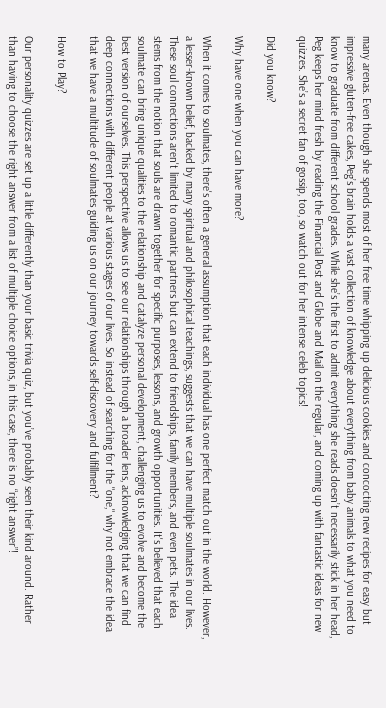many arenas. Even though she spends most of her free time whipping up delicious cookies and concocting new recipes for easy but impressive gluten-free cakes, Peg’s brain holds a vast collection of knowledge about everything from baby animals to what you need to know to graduate from different school grades. While she’s the first to admit everything she reads doesn’t necessarily stick in her head, Peg keeps her mind fresh by reading the Financial Post and Globe and Mail on the regular, and coming up with fantastic ideas for new quizzes. She’s a secret fan of gossip, too, so watch out for her intense celeb topics!

Did you know?

Why have one when you can have more?

When it comes to soulmates, there's often a general assumption that each individual has one perfect match out in the world. However, a lesser-known belief, backed by many spiritual and philosophical teachings, suggests that we can have multiple soulmates in our lives. These soul connections aren't limited to romantic partners but can extend to friendships, family members, and even pets. The idea stems from the notion that souls are drawn together for specific purposes, lessons, and growth opportunities. It's believed that each soulmate can bring unique qualities to the relationship and catalyze personal development, challenging us to evolve and become the best version of ourselves. This perspective allows us to see our relationships through a broader lens, acknowledging that we can find deep connections with different people at various stages of our lives. So instead of searching for the "one," why not embrace the idea that we have a multitude of soulmates guiding us on our journey towards self-discovery and fulfillment?

How to Play?

Our personality quizzes are set up a little differently than your basic trivia quiz, but you’ve probably seen their kind around. Rather than having to choose the right answer from a list of multiple choice options, in this case, there is no “right answer”!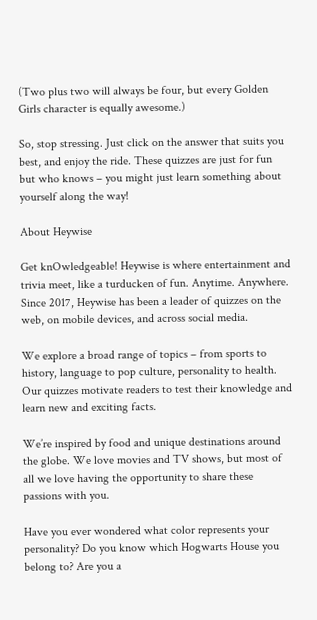(Two plus two will always be four, but every Golden Girls character is equally awesome.)

So, stop stressing. Just click on the answer that suits you best, and enjoy the ride. These quizzes are just for fun but who knows – you might just learn something about yourself along the way!

About Heywise

Get knOwledgeable! Heywise is where entertainment and trivia meet, like a turducken of fun. Anytime. Anywhere. Since 2017, Heywise has been a leader of quizzes on the web, on mobile devices, and across social media.

We explore a broad range of topics – from sports to history, language to pop culture, personality to health. Our quizzes motivate readers to test their knowledge and learn new and exciting facts.

We’re inspired by food and unique destinations around the globe. We love movies and TV shows, but most of all we love having the opportunity to share these passions with you.

Have you ever wondered what color represents your personality? Do you know which Hogwarts House you belong to? Are you a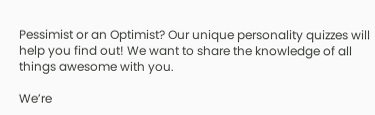Pessimist or an Optimist? Our unique personality quizzes will help you find out! We want to share the knowledge of all things awesome with you.

We’re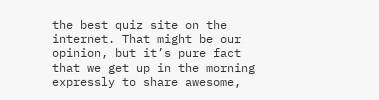the best quiz site on the internet. That might be our opinion, but it’s pure fact that we get up in the morning expressly to share awesome,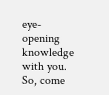eye-opening knowledge with you. So, come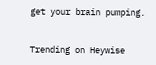get your brain pumping.


Trending on Heywise